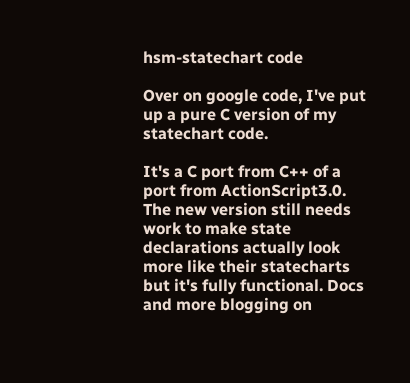hsm-statechart code

Over on google code, I've put up a pure C version of my statechart code.

It's a C port from C++ of a port from ActionScript3.0. The new version still needs work to make state declarations actually look more like their statecharts but it's fully functional. Docs and more blogging on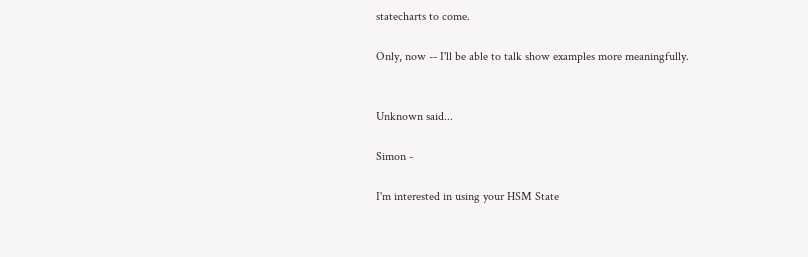statecharts to come.

Only, now -- I'll be able to talk show examples more meaningfully.


Unknown said...

Simon -

I'm interested in using your HSM State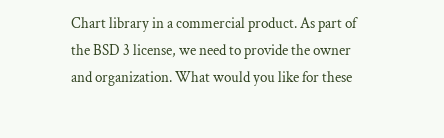Chart library in a commercial product. As part of the BSD 3 license, we need to provide the owner and organization. What would you like for these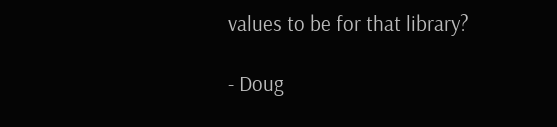values to be for that library?

- Doug